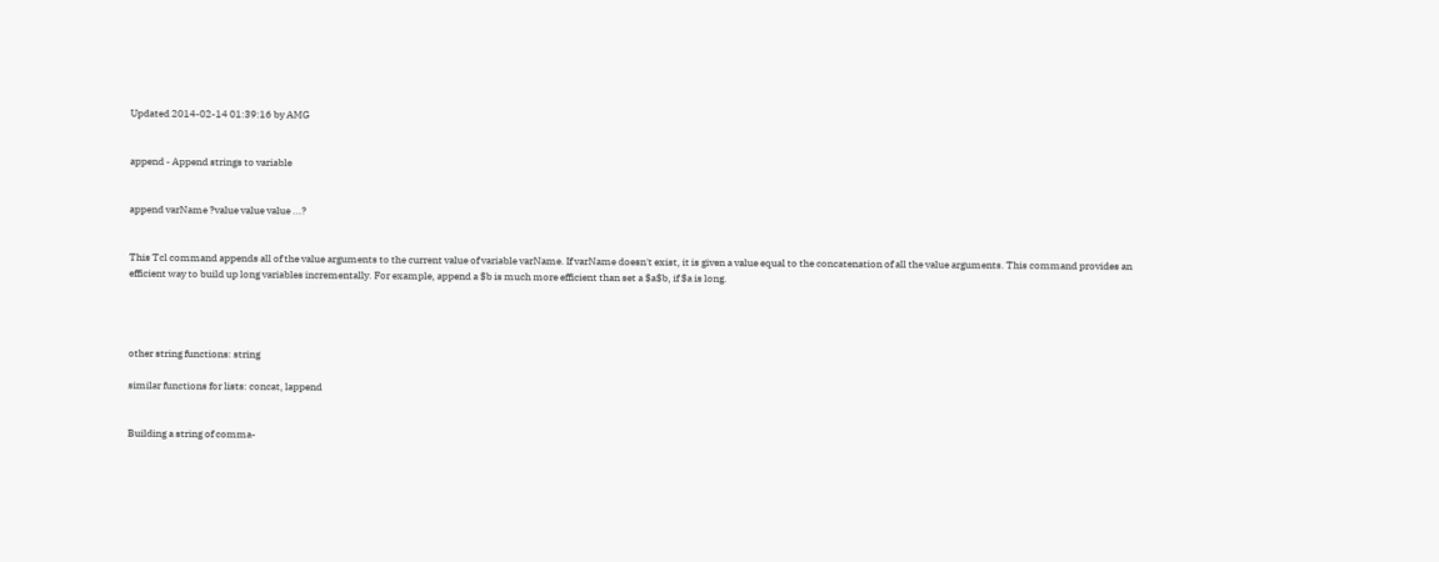Updated 2014-02-14 01:39:16 by AMG


append - Append strings to variable


append varName ?value value value ...?


This Tcl command appends all of the value arguments to the current value of variable varName. If varName doesn't exist, it is given a value equal to the concatenation of all the value arguments. This command provides an efficient way to build up long variables incrementally. For example, append a $b is much more efficient than set a $a$b, if $a is long.




other string functions: string

similar functions for lists: concat, lappend


Building a string of comma-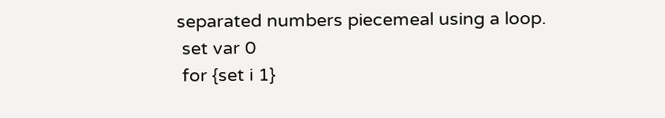separated numbers piecemeal using a loop.
 set var 0
 for {set i 1}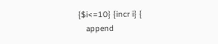{$i<=10} {incr i} {
    append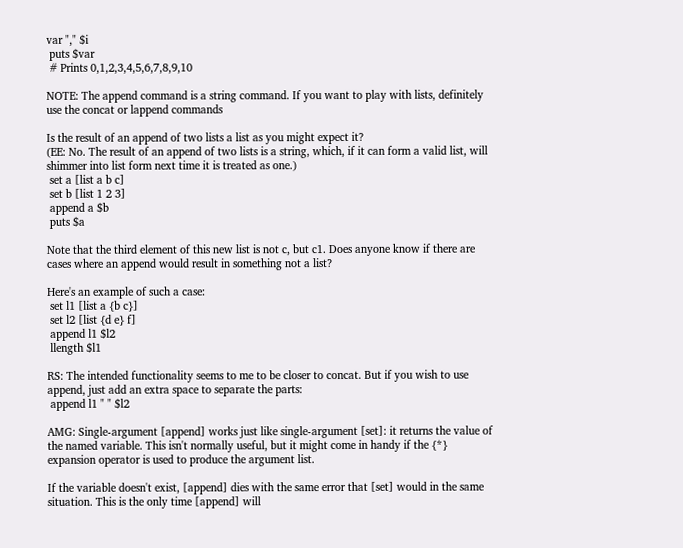var "," $i
 puts $var
 # Prints 0,1,2,3,4,5,6,7,8,9,10

NOTE: The append command is a string command. If you want to play with lists, definitely use the concat or lappend commands

Is the result of an append of two lists a list as you might expect it?
(EE: No. The result of an append of two lists is a string, which, if it can form a valid list, will shimmer into list form next time it is treated as one.)
 set a [list a b c]
 set b [list 1 2 3]
 append a $b
 puts $a

Note that the third element of this new list is not c, but c1. Does anyone know if there are cases where an append would result in something not a list?

Here's an example of such a case:
 set l1 [list a {b c}]
 set l2 [list {d e} f]
 append l1 $l2
 llength $l1

RS: The intended functionality seems to me to be closer to concat. But if you wish to use append, just add an extra space to separate the parts:
 append l1 " " $l2

AMG: Single-argument [append] works just like single-argument [set]: it returns the value of the named variable. This isn't normally useful, but it might come in handy if the {*} expansion operator is used to produce the argument list.

If the variable doesn't exist, [append] dies with the same error that [set] would in the same situation. This is the only time [append] will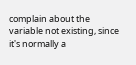complain about the variable not existing, since it's normally a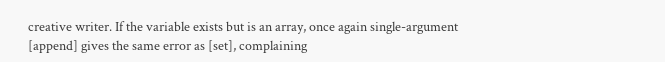creative writer. If the variable exists but is an array, once again single-argument [append] gives the same error as [set], complaining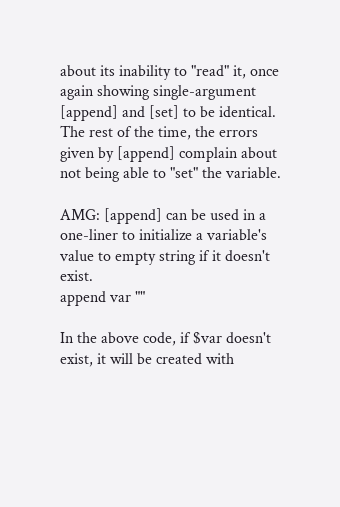about its inability to "read" it, once again showing single-argument [append] and [set] to be identical. The rest of the time, the errors given by [append] complain about not being able to "set" the variable.

AMG: [append] can be used in a one-liner to initialize a variable's value to empty string if it doesn't exist.
append var ""

In the above code, if $var doesn't exist, it will be created with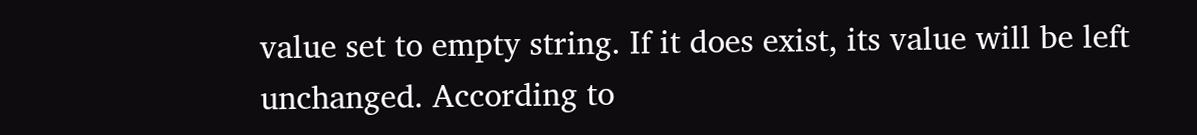value set to empty string. If it does exist, its value will be left unchanged. According to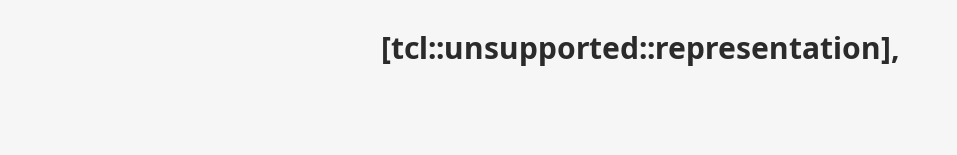[tcl::unsupported::representation],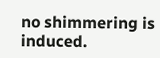no shimmering is induced.